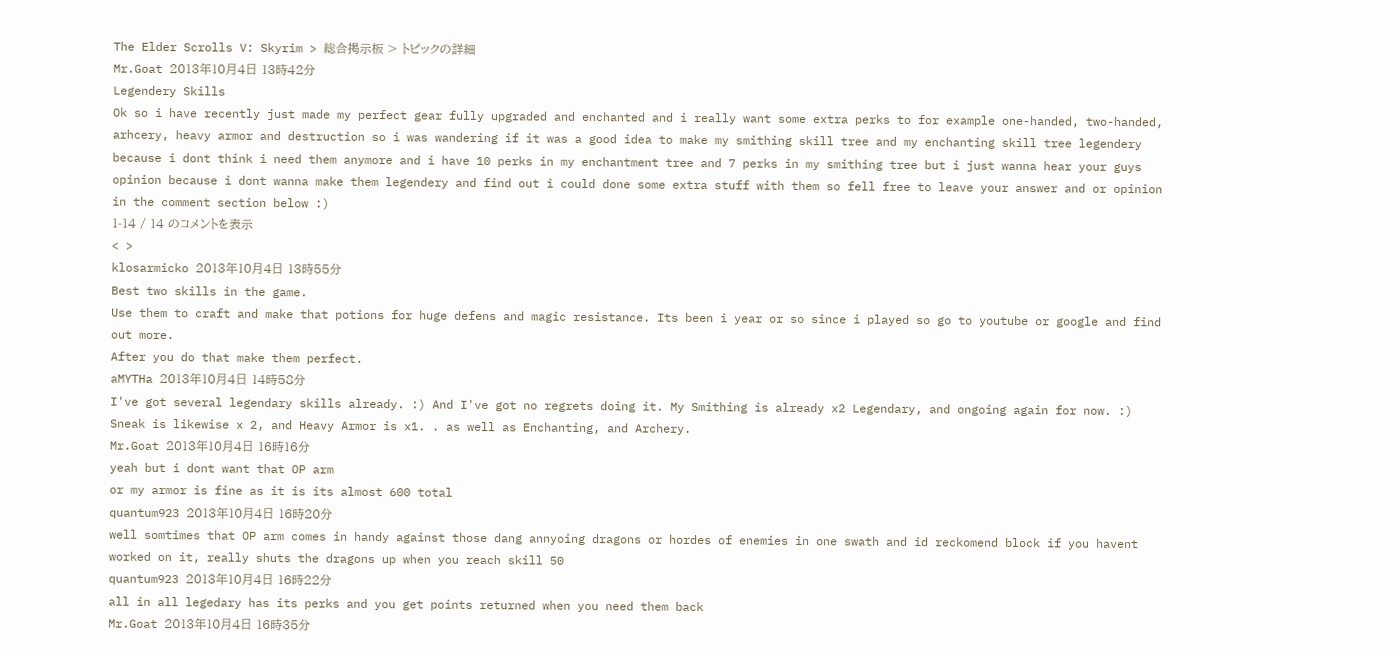The Elder Scrolls V: Skyrim > 総合掲示板 > トピックの詳細
Mr.Goat 2013年10月4日 13時42分
Legendery Skills
Ok so i have recently just made my perfect gear fully upgraded and enchanted and i really want some extra perks to for example one-handed, two-handed, arhcery, heavy armor and destruction so i was wandering if it was a good idea to make my smithing skill tree and my enchanting skill tree legendery because i dont think i need them anymore and i have 10 perks in my enchantment tree and 7 perks in my smithing tree but i just wanna hear your guys opinion because i dont wanna make them legendery and find out i could done some extra stuff with them so fell free to leave your answer and or opinion in the comment section below :)
1-14 / 14 のコメントを表示
< >
klosarmicko 2013年10月4日 13時55分
Best two skills in the game.
Use them to craft and make that potions for huge defens and magic resistance. Its been i year or so since i played so go to youtube or google and find out more.
After you do that make them perfect.
aMYTHa 2013年10月4日 14時58分
I've got several legendary skills already. :) And I've got no regrets doing it. My Smithing is already x2 Legendary, and ongoing again for now. :) Sneak is likewise x 2, and Heavy Armor is x1. . as well as Enchanting, and Archery.
Mr.Goat 2013年10月4日 16時16分
yeah but i dont want that OP arm
or my armor is fine as it is its almost 600 total
quantum923 2013年10月4日 16時20分
well somtimes that OP arm comes in handy against those dang annyoing dragons or hordes of enemies in one swath and id reckomend block if you havent worked on it, really shuts the dragons up when you reach skill 50
quantum923 2013年10月4日 16時22分
all in all legedary has its perks and you get points returned when you need them back
Mr.Goat 2013年10月4日 16時35分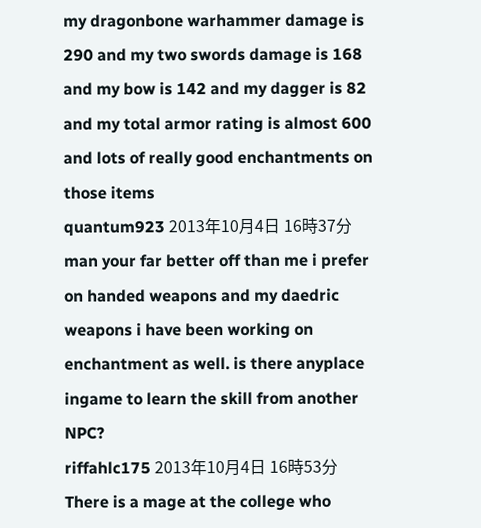my dragonbone warhammer damage is 290 and my two swords damage is 168 and my bow is 142 and my dagger is 82 and my total armor rating is almost 600 and lots of really good enchantments on those items
quantum923 2013年10月4日 16時37分
man your far better off than me i prefer on handed weapons and my daedric weapons i have been working on enchantment as well. is there anyplace ingame to learn the skill from another NPC?
riffahlc175 2013年10月4日 16時53分
There is a mage at the college who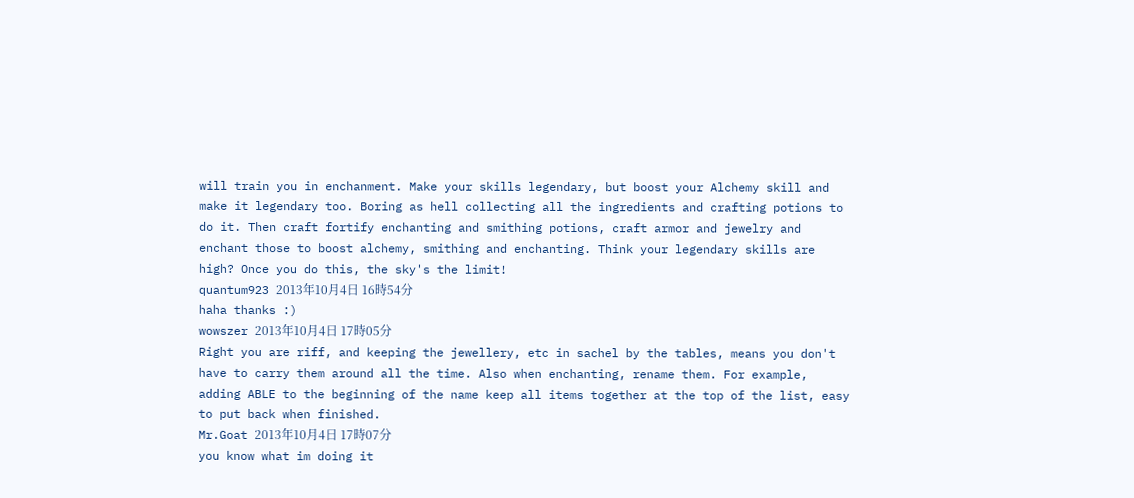will train you in enchanment. Make your skills legendary, but boost your Alchemy skill and make it legendary too. Boring as hell collecting all the ingredients and crafting potions to do it. Then craft fortify enchanting and smithing potions, craft armor and jewelry and enchant those to boost alchemy, smithing and enchanting. Think your legendary skills are high? Once you do this, the sky's the limit!
quantum923 2013年10月4日 16時54分
haha thanks :)
wowszer 2013年10月4日 17時05分
Right you are riff, and keeping the jewellery, etc in sachel by the tables, means you don't have to carry them around all the time. Also when enchanting, rename them. For example, adding ABLE to the beginning of the name keep all items together at the top of the list, easy to put back when finished.
Mr.Goat 2013年10月4日 17時07分
you know what im doing it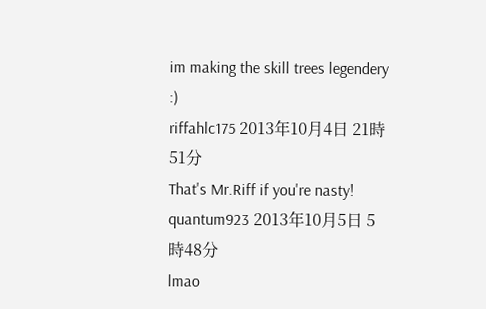im making the skill trees legendery :)
riffahlc175 2013年10月4日 21時51分
That's Mr.Riff if you're nasty!
quantum923 2013年10月5日 5時48分
lmao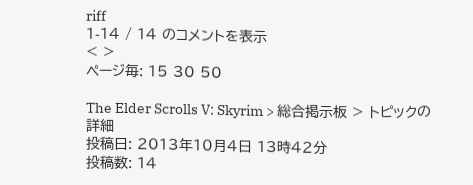riff
1-14 / 14 のコメントを表示
< >
ページ毎: 15 30 50

The Elder Scrolls V: Skyrim > 総合掲示板 > トピックの詳細
投稿日: 2013年10月4日 13時42分
投稿数: 14